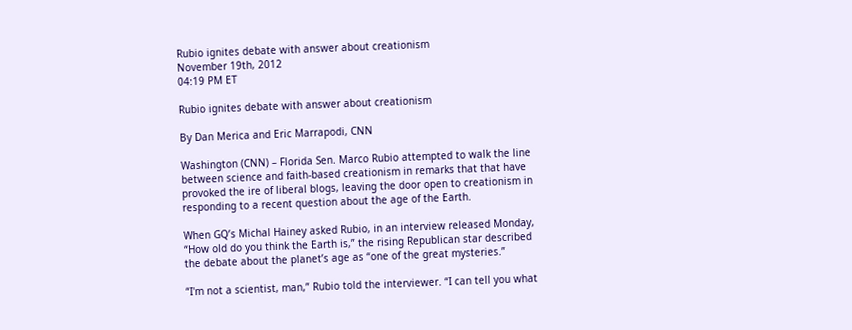Rubio ignites debate with answer about creationism
November 19th, 2012
04:19 PM ET

Rubio ignites debate with answer about creationism

By Dan Merica and Eric Marrapodi, CNN

Washington (CNN) – Florida Sen. Marco Rubio attempted to walk the line between science and faith-based creationism in remarks that that have provoked the ire of liberal blogs, leaving the door open to creationism in responding to a recent question about the age of the Earth.

When GQ’s Michal Hainey asked Rubio, in an interview released Monday, “How old do you think the Earth is,” the rising Republican star described the debate about the planet’s age as “one of the great mysteries.”

“I'm not a scientist, man,” Rubio told the interviewer. “I can tell you what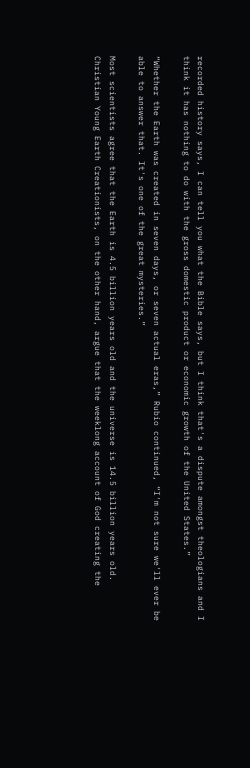recorded history says, I can tell you what the Bible says, but I think that's a dispute amongst theologians and I think it has nothing to do with the gross domestic product or economic growth of the United States.”

“Whether the Earth was created in seven days, or seven actual eras,” Rubio continued, “I'm not sure we'll ever be able to answer that. It's one of the great mysteries.”

Most scientists agree that the Earth is 4.5 billion years old and the universe is 14.5 billion years old. Christian Young Earth Creationists, on the other hand, argue that the weeklong account of God creating the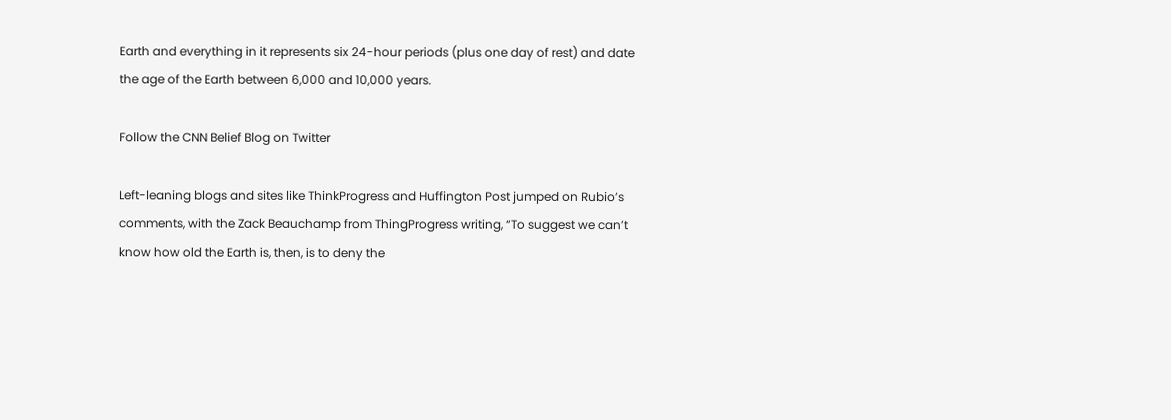Earth and everything in it represents six 24-hour periods (plus one day of rest) and date the age of the Earth between 6,000 and 10,000 years.

Follow the CNN Belief Blog on Twitter

Left-leaning blogs and sites like ThinkProgress and Huffington Post jumped on Rubio’s comments, with the Zack Beauchamp from ThingProgress writing, “To suggest we can’t know how old the Earth is, then, is to deny the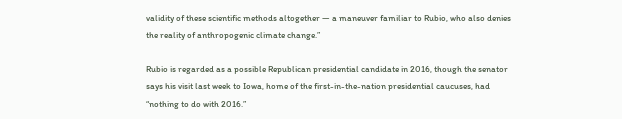validity of these scientific methods altogether — a maneuver familiar to Rubio, who also denies the reality of anthropogenic climate change.”

Rubio is regarded as a possible Republican presidential candidate in 2016, though the senator says his visit last week to Iowa, home of the first-in-the-nation presidential caucuses, had “nothing to do with 2016.”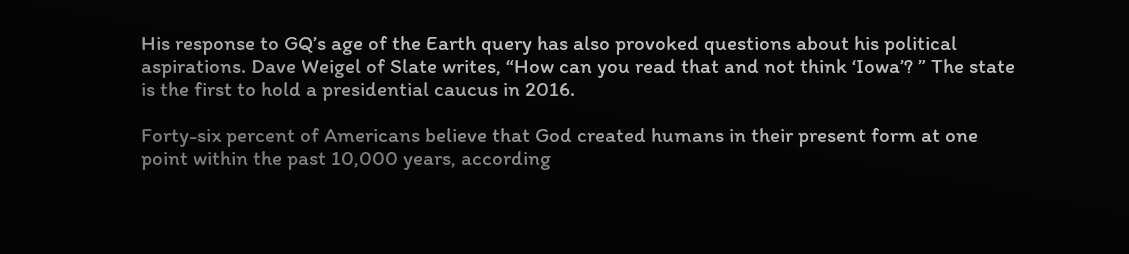His response to GQ’s age of the Earth query has also provoked questions about his political aspirations. Dave Weigel of Slate writes, “How can you read that and not think ‘Iowa’? ” The state is the first to hold a presidential caucus in 2016.

Forty-six percent of Americans believe that God created humans in their present form at one point within the past 10,000 years, according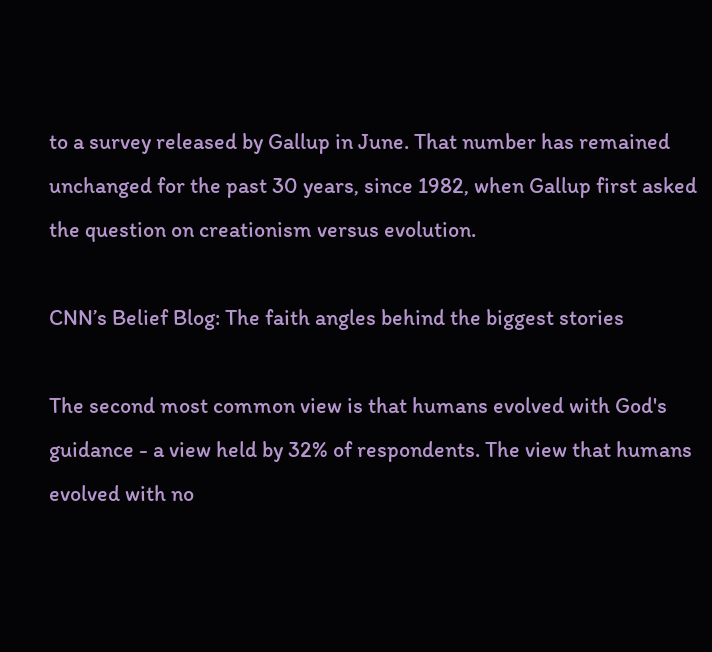to a survey released by Gallup in June. That number has remained unchanged for the past 30 years, since 1982, when Gallup first asked the question on creationism versus evolution.

CNN’s Belief Blog: The faith angles behind the biggest stories

The second most common view is that humans evolved with God's guidance - a view held by 32% of respondents. The view that humans evolved with no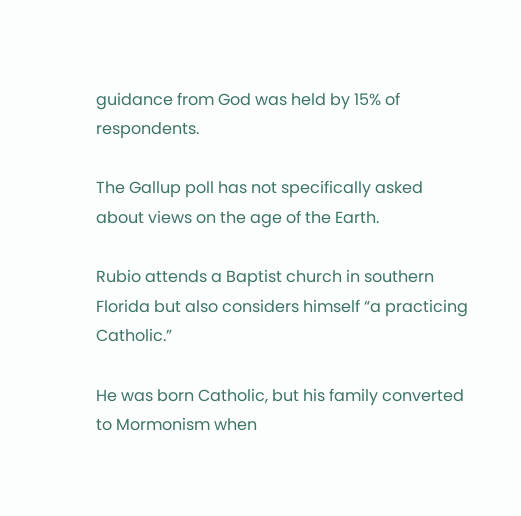guidance from God was held by 15% of respondents.

The Gallup poll has not specifically asked about views on the age of the Earth.

Rubio attends a Baptist church in southern Florida but also considers himself “a practicing Catholic.”

He was born Catholic, but his family converted to Mormonism when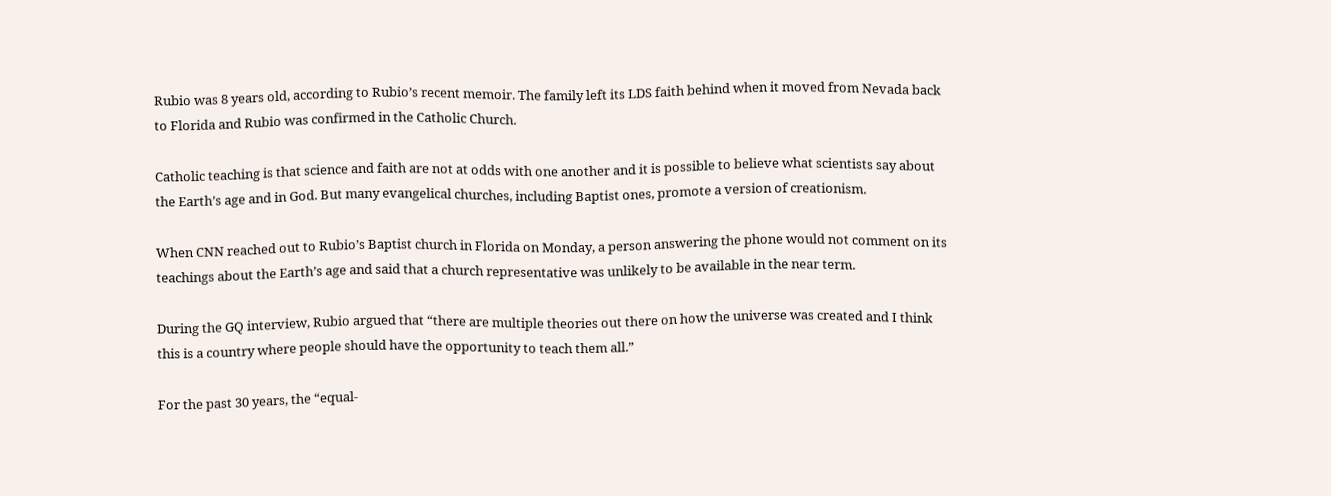Rubio was 8 years old, according to Rubio’s recent memoir. The family left its LDS faith behind when it moved from Nevada back to Florida and Rubio was confirmed in the Catholic Church.

Catholic teaching is that science and faith are not at odds with one another and it is possible to believe what scientists say about the Earth’s age and in God. But many evangelical churches, including Baptist ones, promote a version of creationism.

When CNN reached out to Rubio’s Baptist church in Florida on Monday, a person answering the phone would not comment on its teachings about the Earth’s age and said that a church representative was unlikely to be available in the near term.

During the GQ interview, Rubio argued that “there are multiple theories out there on how the universe was created and I think this is a country where people should have the opportunity to teach them all.”

For the past 30 years, the “equal-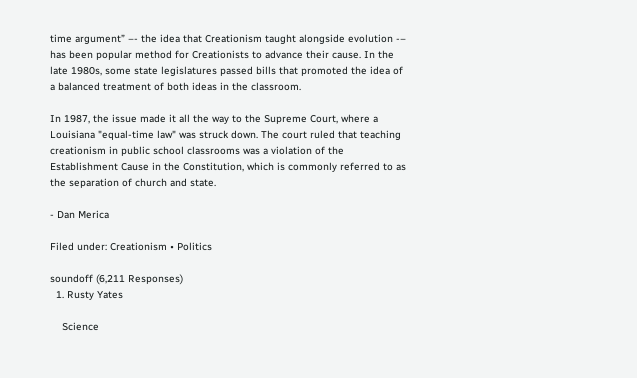time argument” –- the idea that Creationism taught alongside evolution -– has been popular method for Creationists to advance their cause. In the late 1980s, some state legislatures passed bills that promoted the idea of a balanced treatment of both ideas in the classroom.

In 1987, the issue made it all the way to the Supreme Court, where a Louisiana "equal-time law" was struck down. The court ruled that teaching creationism in public school classrooms was a violation of the Establishment Cause in the Constitution, which is commonly referred to as the separation of church and state.

- Dan Merica

Filed under: Creationism • Politics

soundoff (6,211 Responses)
  1. Rusty Yates

    Science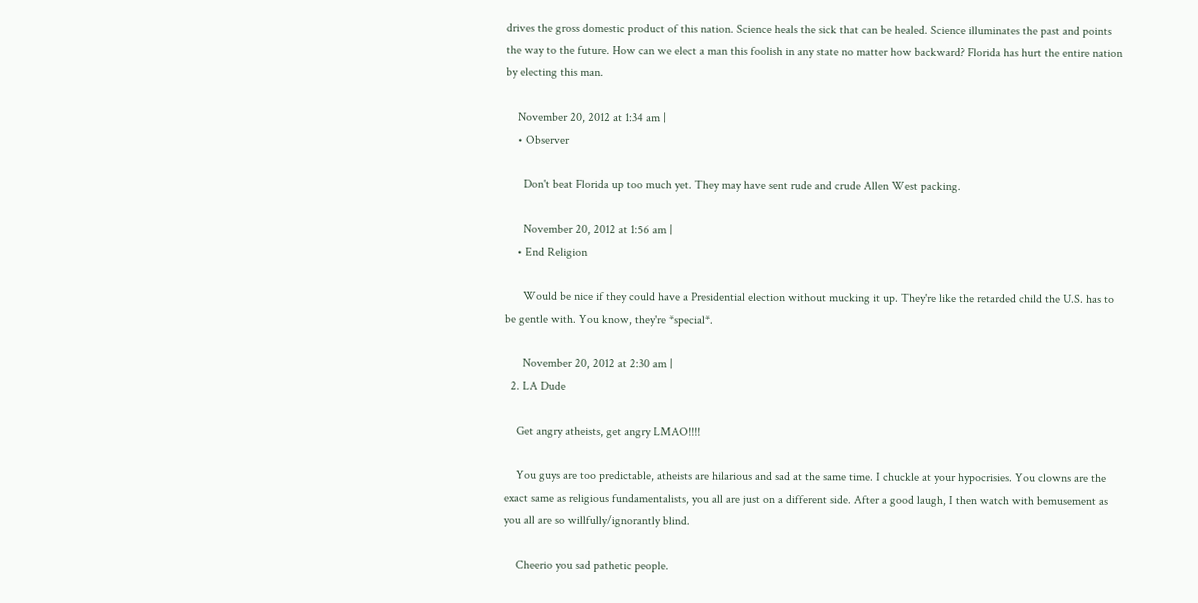drives the gross domestic product of this nation. Science heals the sick that can be healed. Science illuminates the past and points the way to the future. How can we elect a man this foolish in any state no matter how backward? Florida has hurt the entire nation by electing this man.

    November 20, 2012 at 1:34 am |
    • Observer

      Don't beat Florida up too much yet. They may have sent rude and crude Allen West packing.

      November 20, 2012 at 1:56 am |
    • End Religion

      Would be nice if they could have a Presidential election without mucking it up. They're like the retarded child the U.S. has to be gentle with. You know, they're *special*.

      November 20, 2012 at 2:30 am |
  2. LA Dude

    Get angry atheists, get angry LMAO!!!!

    You guys are too predictable, atheists are hilarious and sad at the same time. I chuckle at your hypocrisies. You clowns are the exact same as religious fundamentalists, you all are just on a different side. After a good laugh, I then watch with bemusement as you all are so willfully/ignorantly blind.

    Cheerio you sad pathetic people.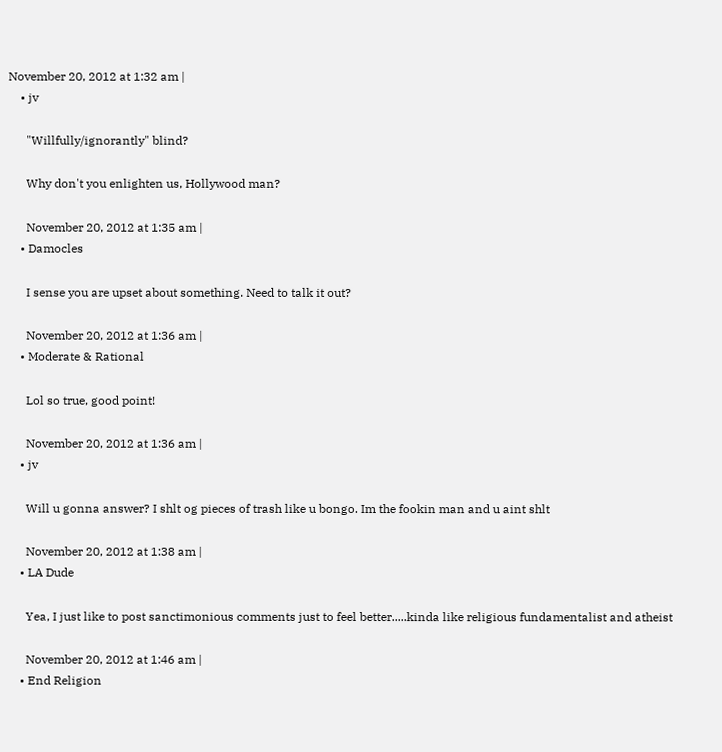November 20, 2012 at 1:32 am |
    • jv

      "Willfully/ignorantly" blind?

      Why don't you enlighten us, Hollywood man?

      November 20, 2012 at 1:35 am |
    • Damocles

      I sense you are upset about something. Need to talk it out?

      November 20, 2012 at 1:36 am |
    • Moderate & Rational

      Lol so true, good point!

      November 20, 2012 at 1:36 am |
    • jv

      Will u gonna answer? I shlt og pieces of trash like u bongo. Im the fookin man and u aint shlt

      November 20, 2012 at 1:38 am |
    • LA Dude

      Yea, I just like to post sanctimonious comments just to feel better.....kinda like religious fundamentalist and atheist

      November 20, 2012 at 1:46 am |
    • End Religion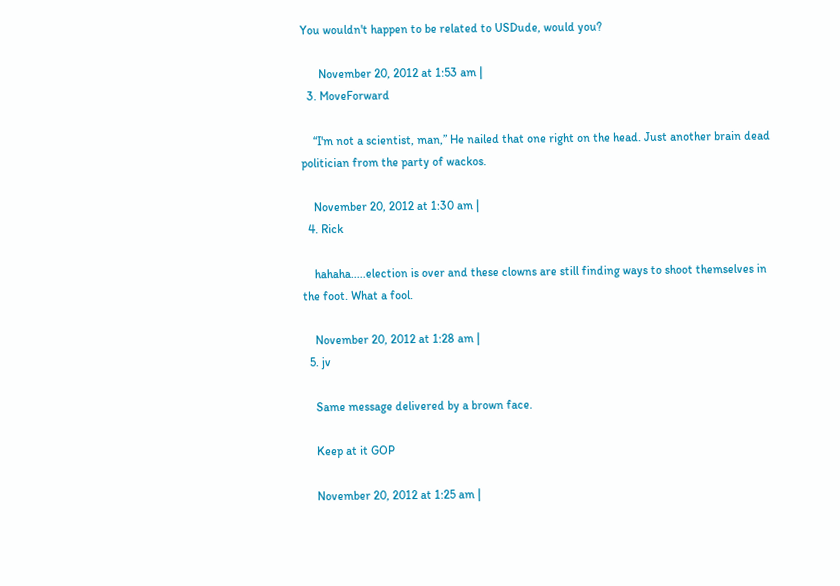You wouldn't happen to be related to USDude, would you?

      November 20, 2012 at 1:53 am |
  3. MoveForward

    “I'm not a scientist, man,” He nailed that one right on the head. Just another brain dead politician from the party of wackos.

    November 20, 2012 at 1:30 am |
  4. Rick

    hahaha.....election is over and these clowns are still finding ways to shoot themselves in the foot. What a fool.

    November 20, 2012 at 1:28 am |
  5. jv

    Same message delivered by a brown face.

    Keep at it GOP

    November 20, 2012 at 1:25 am |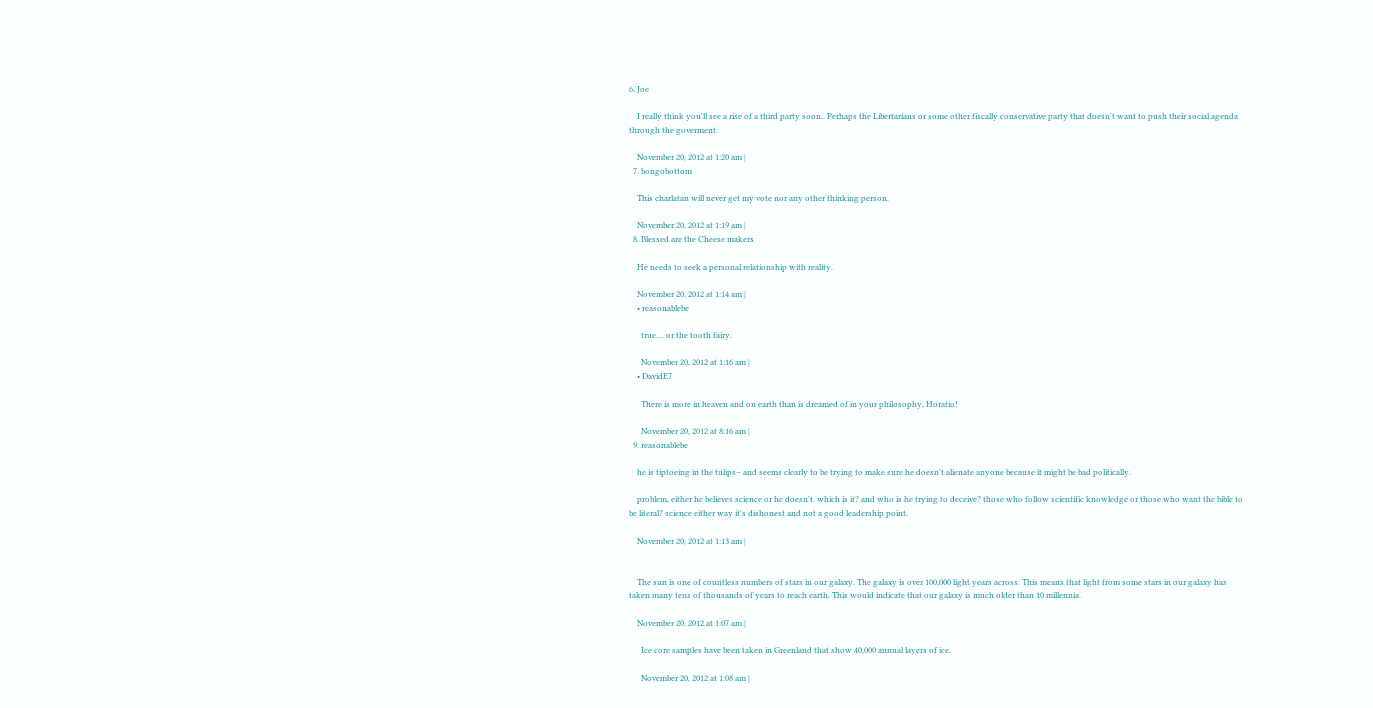6. Joe

    I really think you'll see a rise of a third party soon.. Perhaps the Libertarians or some other fiscally conservative party that doesn't want to push their social agenda through the goverment.

    November 20, 2012 at 1:20 am |
  7. bongobottom

    This charlatan will never get my vote nor any other thinking person.

    November 20, 2012 at 1:19 am |
  8. Blessed are the Cheese makers

    He needs to seek a personal relationship with reality.

    November 20, 2012 at 1:14 am |
    • reasonablebe

      true.... or the tooth fairy.

      November 20, 2012 at 1:16 am |
    • DavidE7

      There is more in heaven and on earth than is dreamed of in your philosophy, Horatio!

      November 20, 2012 at 8:16 am |
  9. reasonablebe

    he is tiptoeing in the tulips– and seems clearly to be trying to make sure he doesn't alienate anyone because it might be bad politically.

    problem, either he believes science or he doesn't. which is it? and who is he trying to deceive? those who follow scientific knowledge or those who want the bible to be literal? science either way it's dishonest and not a good leadership point.

    November 20, 2012 at 1:13 am |


    The sun is one of countless numbers of stars in our galaxy. The galaxy is over 100,000 light years across. This means that light from some stars in our galaxy has taken many tens of thousands of years to reach earth. This would indicate that our galaxy is much older than 10 millennia.

    November 20, 2012 at 1:07 am |

      Ice core samples have been taken in Greenland that show 40,000 annual layers of ice.

      November 20, 2012 at 1:08 am |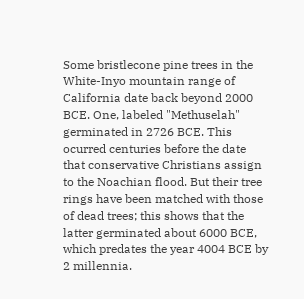Some bristlecone pine trees in the White-Inyo mountain range of California date back beyond 2000 BCE. One, labeled "Methuselah" germinated in 2726 BCE. This ocurred centuries before the date that conservative Christians assign to the Noachian flood. But their tree rings have been matched with those of dead trees; this shows that the latter germinated about 6000 BCE, which predates the year 4004 BCE by 2 millennia.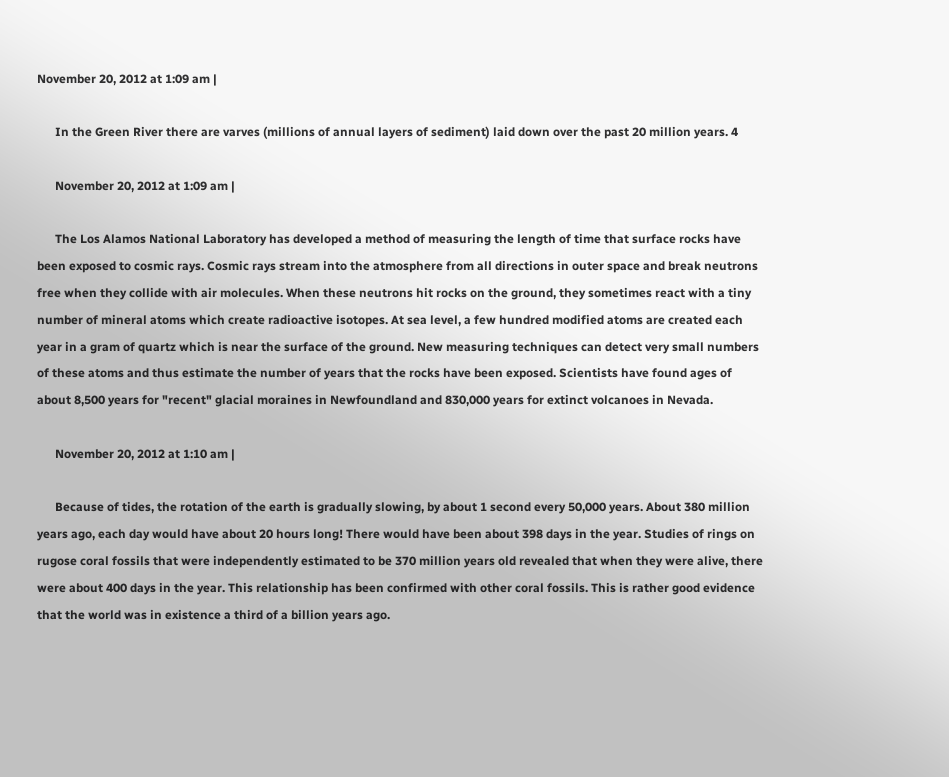November 20, 2012 at 1:09 am |

      In the Green River there are varves (millions of annual layers of sediment) laid down over the past 20 million years. 4

      November 20, 2012 at 1:09 am |

      The Los Alamos National Laboratory has developed a method of measuring the length of time that surface rocks have been exposed to cosmic rays. Cosmic rays stream into the atmosphere from all directions in outer space and break neutrons free when they collide with air molecules. When these neutrons hit rocks on the ground, they sometimes react with a tiny number of mineral atoms which create radioactive isotopes. At sea level, a few hundred modified atoms are created each year in a gram of quartz which is near the surface of the ground. New measuring techniques can detect very small numbers of these atoms and thus estimate the number of years that the rocks have been exposed. Scientists have found ages of about 8,500 years for "recent" glacial moraines in Newfoundland and 830,000 years for extinct volcanoes in Nevada.

      November 20, 2012 at 1:10 am |

      Because of tides, the rotation of the earth is gradually slowing, by about 1 second every 50,000 years. About 380 million years ago, each day would have about 20 hours long! There would have been about 398 days in the year. Studies of rings on rugose coral fossils that were independently estimated to be 370 million years old revealed that when they were alive, there were about 400 days in the year. This relationship has been confirmed with other coral fossils. This is rather good evidence that the world was in existence a third of a billion years ago.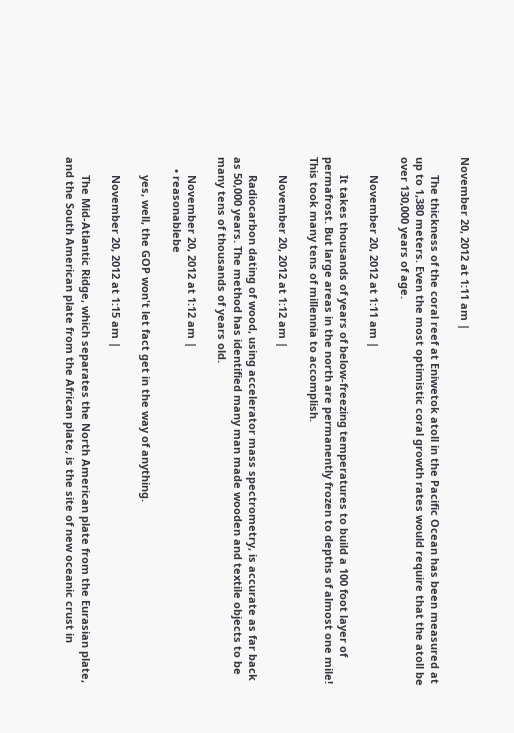November 20, 2012 at 1:11 am |

      The thickness of the coral reef at Eniwetok atoll in the Pacific Ocean has been measured at up to 1,380 meters. Even the most optimistic coral growth rates would require that the atoll be over 130,000 years of age.

      November 20, 2012 at 1:11 am |

      It takes thousands of years of below-freezing temperatures to build a 100 foot layer of permafrost. But large areas in the north are permanently frozen to depths of almost one mile! This took many tens of millennia to accomplish.

      November 20, 2012 at 1:12 am |

      Radiocarbon dating of wood, using accelerator mass spectrometry, is accurate as far back as 50,000 years. The method has identified many man made wooden and textile objects to be many tens of thousands of years old.

      November 20, 2012 at 1:12 am |
    • reasonablebe

      yes, well, the GOP won't let fact get in the way of anything.

      November 20, 2012 at 1:15 am |

      The Mid-Atlantic Ridge, which separates the North American plate from the Eurasian plate, and the South American plate from the African plate, is the site of new oceanic crust in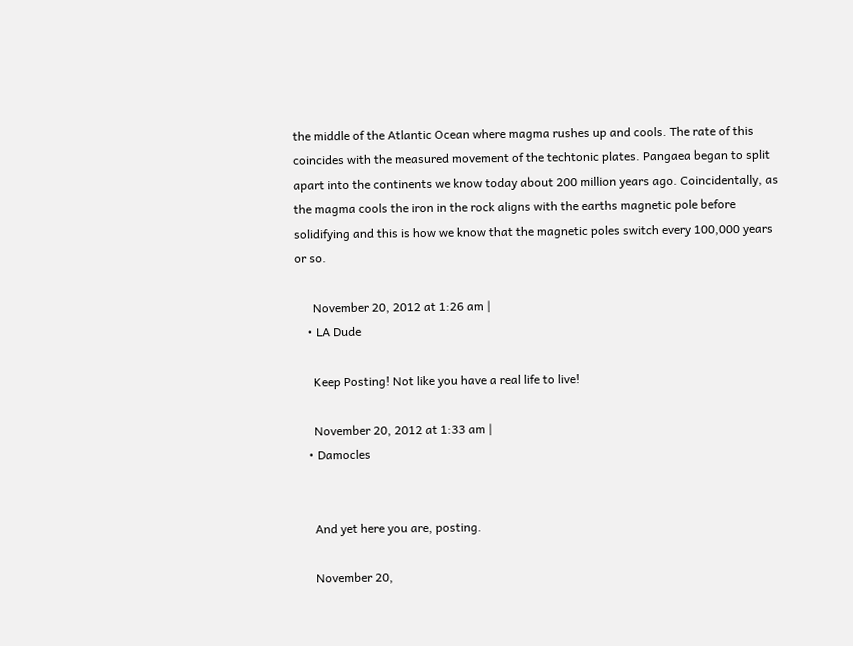the middle of the Atlantic Ocean where magma rushes up and cools. The rate of this coincides with the measured movement of the techtonic plates. Pangaea began to split apart into the continents we know today about 200 million years ago. Coincidentally, as the magma cools the iron in the rock aligns with the earths magnetic pole before solidifying and this is how we know that the magnetic poles switch every 100,000 years or so.

      November 20, 2012 at 1:26 am |
    • LA Dude

      Keep Posting! Not like you have a real life to live!

      November 20, 2012 at 1:33 am |
    • Damocles


      And yet here you are, posting.

      November 20,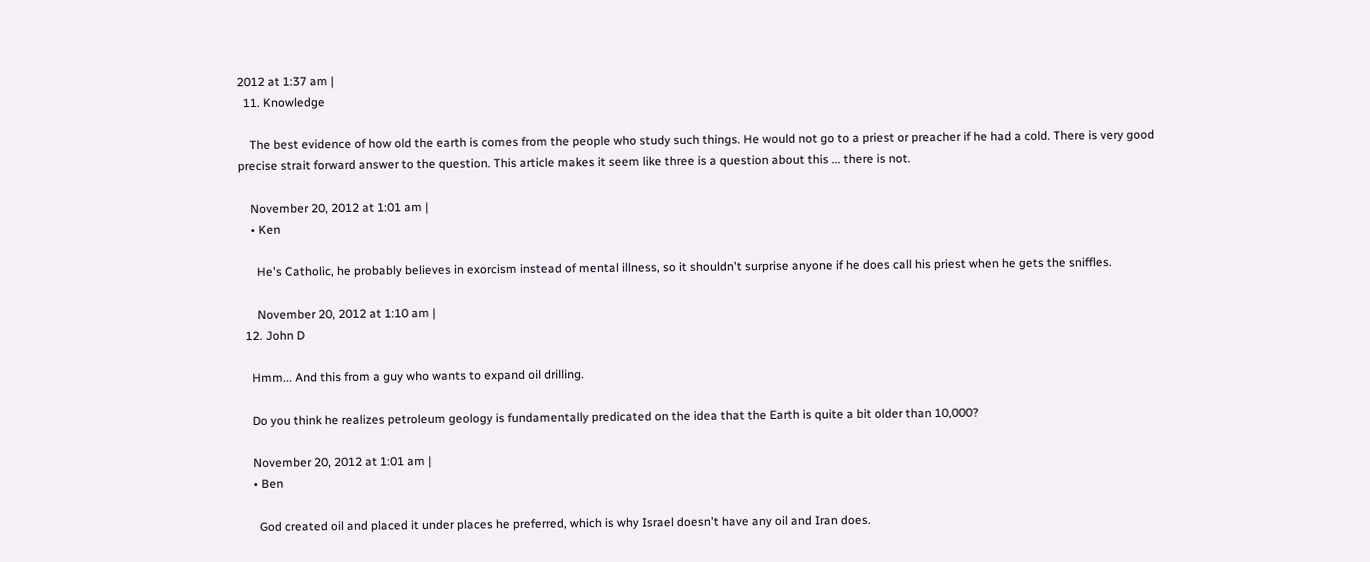2012 at 1:37 am |
  11. Knowledge

    The best evidence of how old the earth is comes from the people who study such things. He would not go to a priest or preacher if he had a cold. There is very good precise strait forward answer to the question. This article makes it seem like three is a question about this ... there is not.

    November 20, 2012 at 1:01 am |
    • Ken

      He's Catholic, he probably believes in exorcism instead of mental illness, so it shouldn't surprise anyone if he does call his priest when he gets the sniffles.

      November 20, 2012 at 1:10 am |
  12. John D

    Hmm... And this from a guy who wants to expand oil drilling.

    Do you think he realizes petroleum geology is fundamentally predicated on the idea that the Earth is quite a bit older than 10,000?

    November 20, 2012 at 1:01 am |
    • Ben

      God created oil and placed it under places he preferred, which is why Israel doesn't have any oil and Iran does.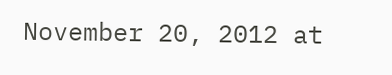November 20, 2012 at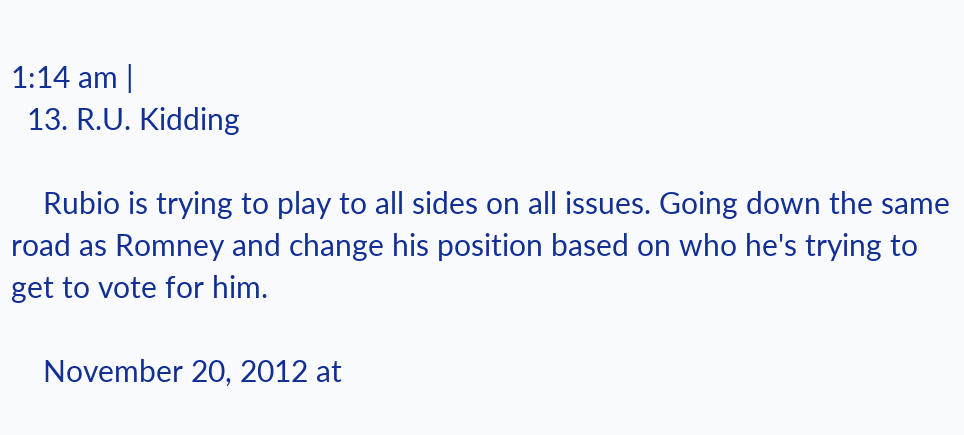1:14 am |
  13. R.U. Kidding

    Rubio is trying to play to all sides on all issues. Going down the same road as Romney and change his position based on who he's trying to get to vote for him.

    November 20, 2012 at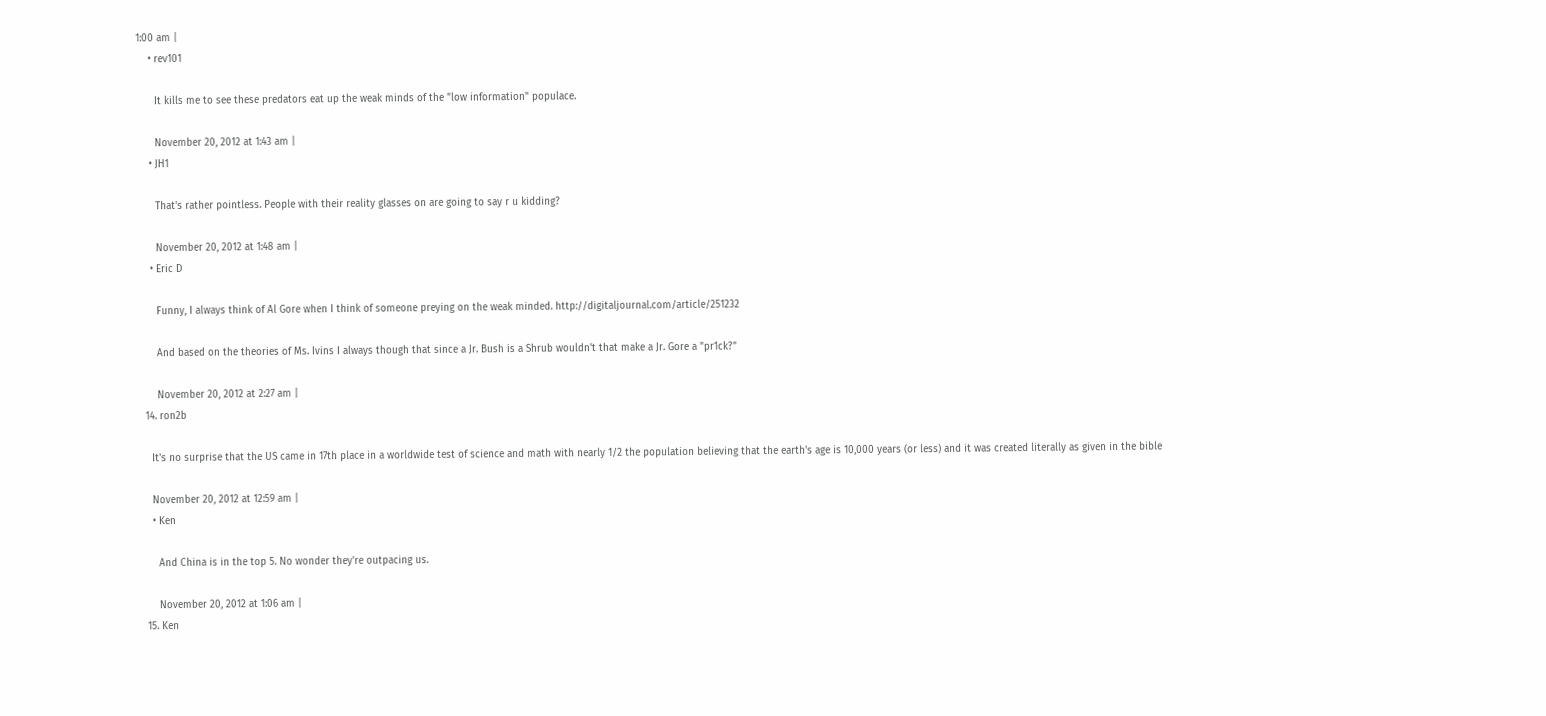1:00 am |
    • rev101

      It kills me to see these predators eat up the weak minds of the "low information" populace.

      November 20, 2012 at 1:43 am |
    • JH1

      That's rather pointless. People with their reality glasses on are going to say r u kidding?

      November 20, 2012 at 1:48 am |
    • Eric D

      Funny, I always think of Al Gore when I think of someone preying on the weak minded. http://digitaljournal.com/article/251232

      And based on the theories of Ms. Ivins I always though that since a Jr. Bush is a Shrub wouldn't that make a Jr. Gore a "pr1ck?"

      November 20, 2012 at 2:27 am |
  14. ron2b

    It's no surprise that the US came in 17th place in a worldwide test of science and math with nearly 1/2 the population believing that the earth's age is 10,000 years (or less) and it was created literally as given in the bible

    November 20, 2012 at 12:59 am |
    • Ken

      And China is in the top 5. No wonder they're outpacing us.

      November 20, 2012 at 1:06 am |
  15. Ken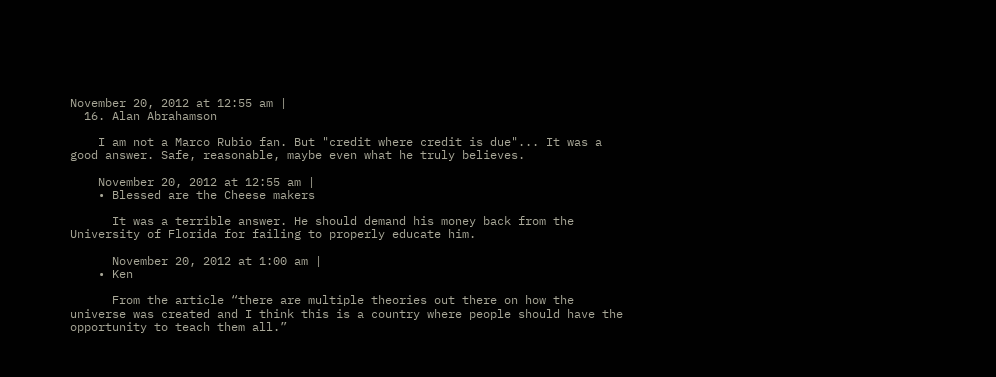November 20, 2012 at 12:55 am |
  16. Alan Abrahamson

    I am not a Marco Rubio fan. But "credit where credit is due"... It was a good answer. Safe, reasonable, maybe even what he truly believes.

    November 20, 2012 at 12:55 am |
    • Blessed are the Cheese makers

      It was a terrible answer. He should demand his money back from the University of Florida for failing to properly educate him.

      November 20, 2012 at 1:00 am |
    • Ken

      From the article “there are multiple theories out there on how the universe was created and I think this is a country where people should have the opportunity to teach them all.”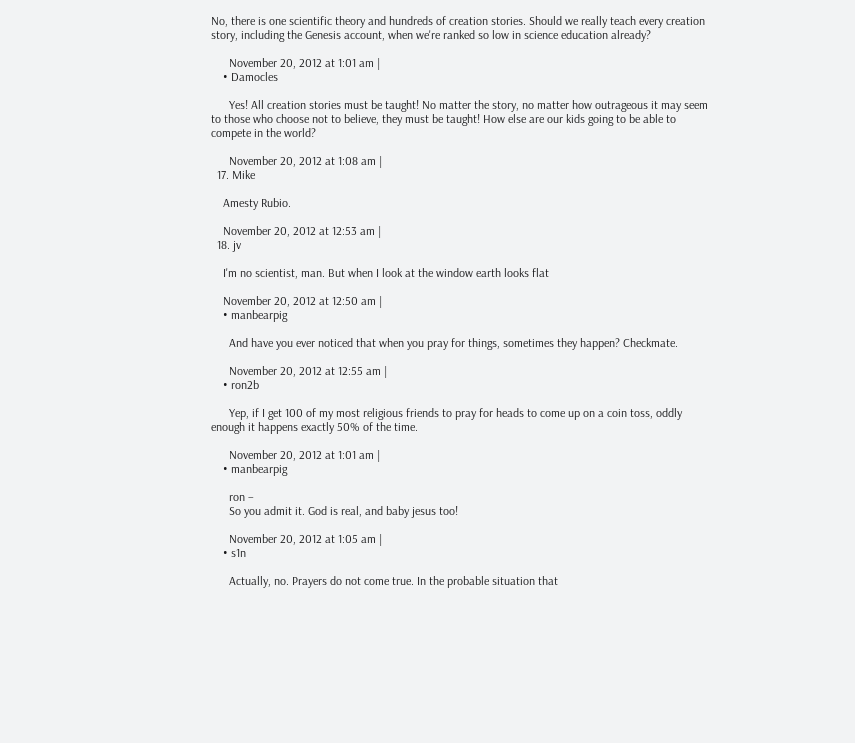No, there is one scientific theory and hundreds of creation stories. Should we really teach every creation story, including the Genesis account, when we're ranked so low in science education already?

      November 20, 2012 at 1:01 am |
    • Damocles

      Yes! All creation stories must be taught! No matter the story, no matter how outrageous it may seem to those who choose not to believe, they must be taught! How else are our kids going to be able to compete in the world?

      November 20, 2012 at 1:08 am |
  17. Mike

    Amesty Rubio.

    November 20, 2012 at 12:53 am |
  18. jv

    I'm no scientist, man. But when I look at the window earth looks flat

    November 20, 2012 at 12:50 am |
    • manbearpig

      And have you ever noticed that when you pray for things, sometimes they happen? Checkmate.

      November 20, 2012 at 12:55 am |
    • ron2b

      Yep, if I get 100 of my most religious friends to pray for heads to come up on a coin toss, oddly enough it happens exactly 50% of the time.

      November 20, 2012 at 1:01 am |
    • manbearpig

      ron –
      So you admit it. God is real, and baby jesus too!

      November 20, 2012 at 1:05 am |
    • s1n

      Actually, no. Prayers do not come true. In the probable situation that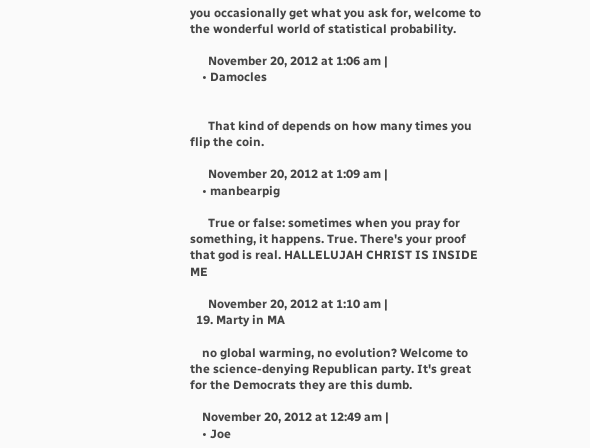you occasionally get what you ask for, welcome to the wonderful world of statistical probability.

      November 20, 2012 at 1:06 am |
    • Damocles


      That kind of depends on how many times you flip the coin.

      November 20, 2012 at 1:09 am |
    • manbearpig

      True or false: sometimes when you pray for something, it happens. True. There's your proof that god is real. HALLELUJAH CHRIST IS INSIDE ME

      November 20, 2012 at 1:10 am |
  19. Marty in MA

    no global warming, no evolution? Welcome to the science-denying Republican party. It's great for the Democrats they are this dumb.

    November 20, 2012 at 12:49 am |
    • Joe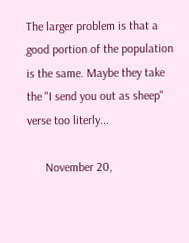The larger problem is that a good portion of the population is the same. Maybe they take the "I send you out as sheep" verse too literly...

      November 20,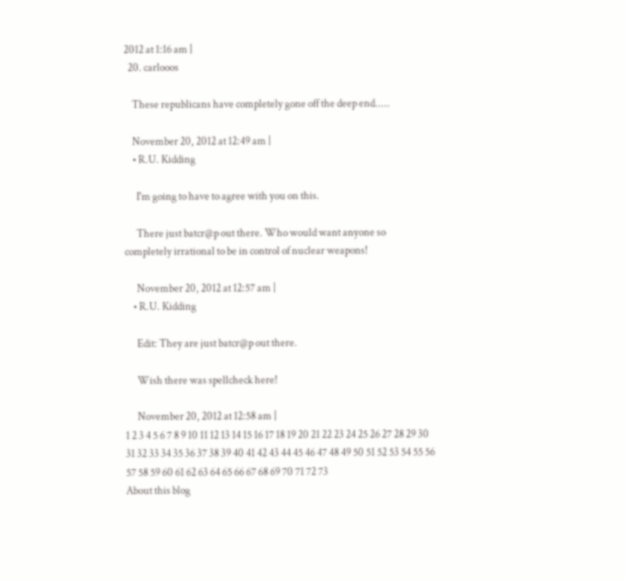2012 at 1:16 am |
  20. carlooos

    These republicans have completely gone off the deep end.....

    November 20, 2012 at 12:49 am |
    • R.U. Kidding

      I'm going to have to agree with you on this.

      There just batcr@p out there. Who would want anyone so completely irrational to be in control of nuclear weapons!

      November 20, 2012 at 12:57 am |
    • R.U. Kidding

      Edit: They are just batcr@p out there.

      Wish there was spellcheck here!

      November 20, 2012 at 12:58 am |
1 2 3 4 5 6 7 8 9 10 11 12 13 14 15 16 17 18 19 20 21 22 23 24 25 26 27 28 29 30 31 32 33 34 35 36 37 38 39 40 41 42 43 44 45 46 47 48 49 50 51 52 53 54 55 56 57 58 59 60 61 62 63 64 65 66 67 68 69 70 71 72 73
About this blog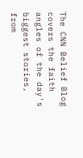The CNN Belief Blog covers the faith angles of the day's biggest stories, from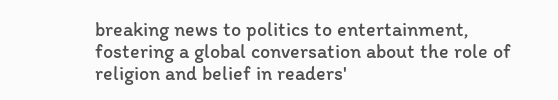breaking news to politics to entertainment, fostering a global conversation about the role of religion and belief in readers'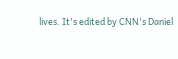lives. It's edited by CNN's Daniel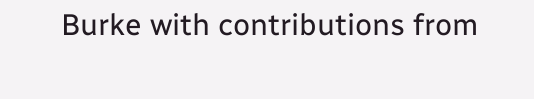Burke with contributions from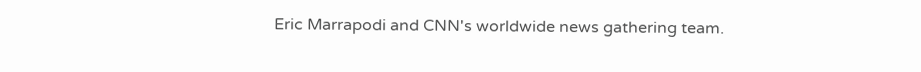Eric Marrapodi and CNN's worldwide news gathering team.